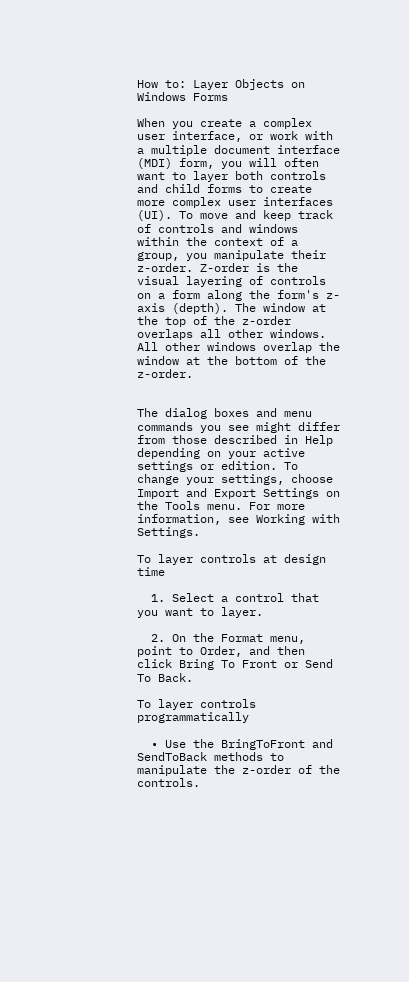How to: Layer Objects on Windows Forms

When you create a complex user interface, or work with a multiple document interface (MDI) form, you will often want to layer both controls and child forms to create more complex user interfaces (UI). To move and keep track of controls and windows within the context of a group, you manipulate their z-order. Z-order is the visual layering of controls on a form along the form's z-axis (depth). The window at the top of the z-order overlaps all other windows. All other windows overlap the window at the bottom of the z-order.


The dialog boxes and menu commands you see might differ from those described in Help depending on your active settings or edition. To change your settings, choose Import and Export Settings on the Tools menu. For more information, see Working with Settings.

To layer controls at design time

  1. Select a control that you want to layer.

  2. On the Format menu, point to Order, and then click Bring To Front or Send To Back.

To layer controls programmatically

  • Use the BringToFront and SendToBack methods to manipulate the z-order of the controls.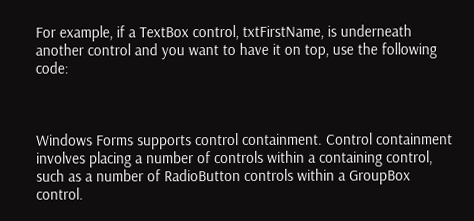For example, if a TextBox control, txtFirstName, is underneath another control and you want to have it on top, use the following code:



Windows Forms supports control containment. Control containment involves placing a number of controls within a containing control, such as a number of RadioButton controls within a GroupBox control.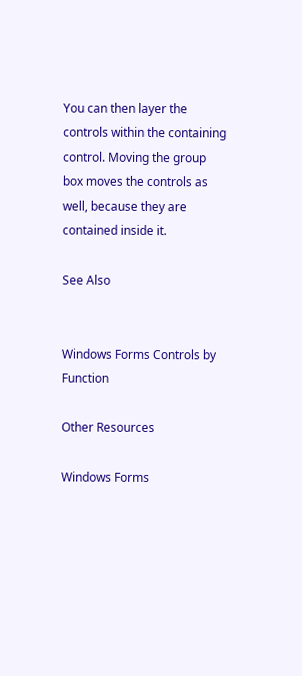You can then layer the controls within the containing control. Moving the group box moves the controls as well, because they are contained inside it.

See Also


Windows Forms Controls by Function

Other Resources

Windows Forms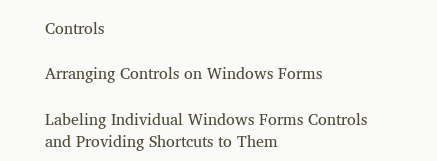Controls

Arranging Controls on Windows Forms

Labeling Individual Windows Forms Controls and Providing Shortcuts to Them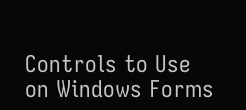Controls to Use on Windows Forms